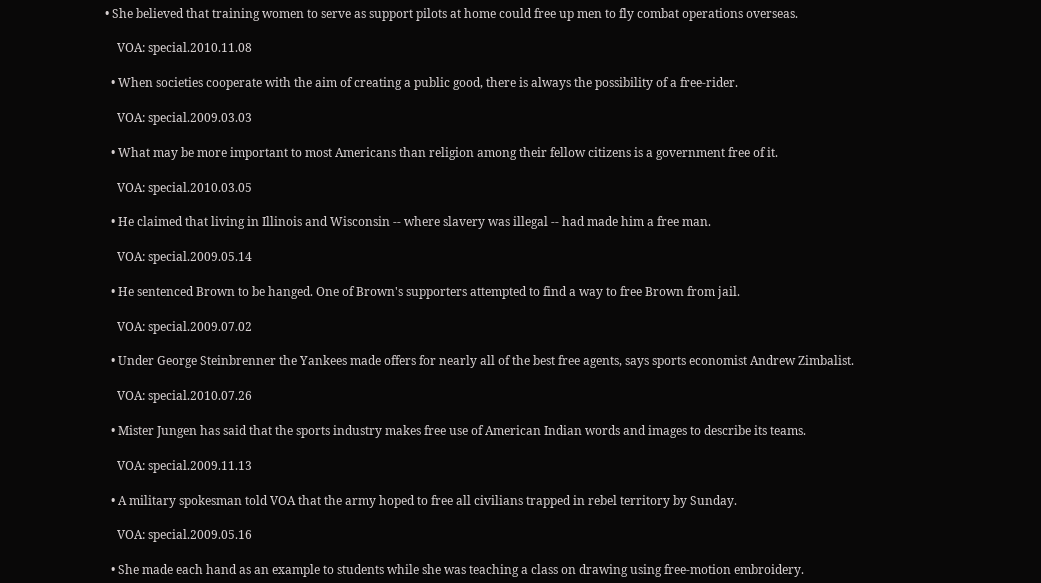• She believed that training women to serve as support pilots at home could free up men to fly combat operations overseas.

    VOA: special.2010.11.08

  • When societies cooperate with the aim of creating a public good, there is always the possibility of a free-rider.

    VOA: special.2009.03.03

  • What may be more important to most Americans than religion among their fellow citizens is a government free of it.

    VOA: special.2010.03.05

  • He claimed that living in Illinois and Wisconsin -- where slavery was illegal -- had made him a free man.

    VOA: special.2009.05.14

  • He sentenced Brown to be hanged. One of Brown's supporters attempted to find a way to free Brown from jail.

    VOA: special.2009.07.02

  • Under George Steinbrenner the Yankees made offers for nearly all of the best free agents, says sports economist Andrew Zimbalist.

    VOA: special.2010.07.26

  • Mister Jungen has said that the sports industry makes free use of American Indian words and images to describe its teams.

    VOA: special.2009.11.13

  • A military spokesman told VOA that the army hoped to free all civilians trapped in rebel territory by Sunday.

    VOA: special.2009.05.16

  • She made each hand as an example to students while she was teaching a class on drawing using free-motion embroidery.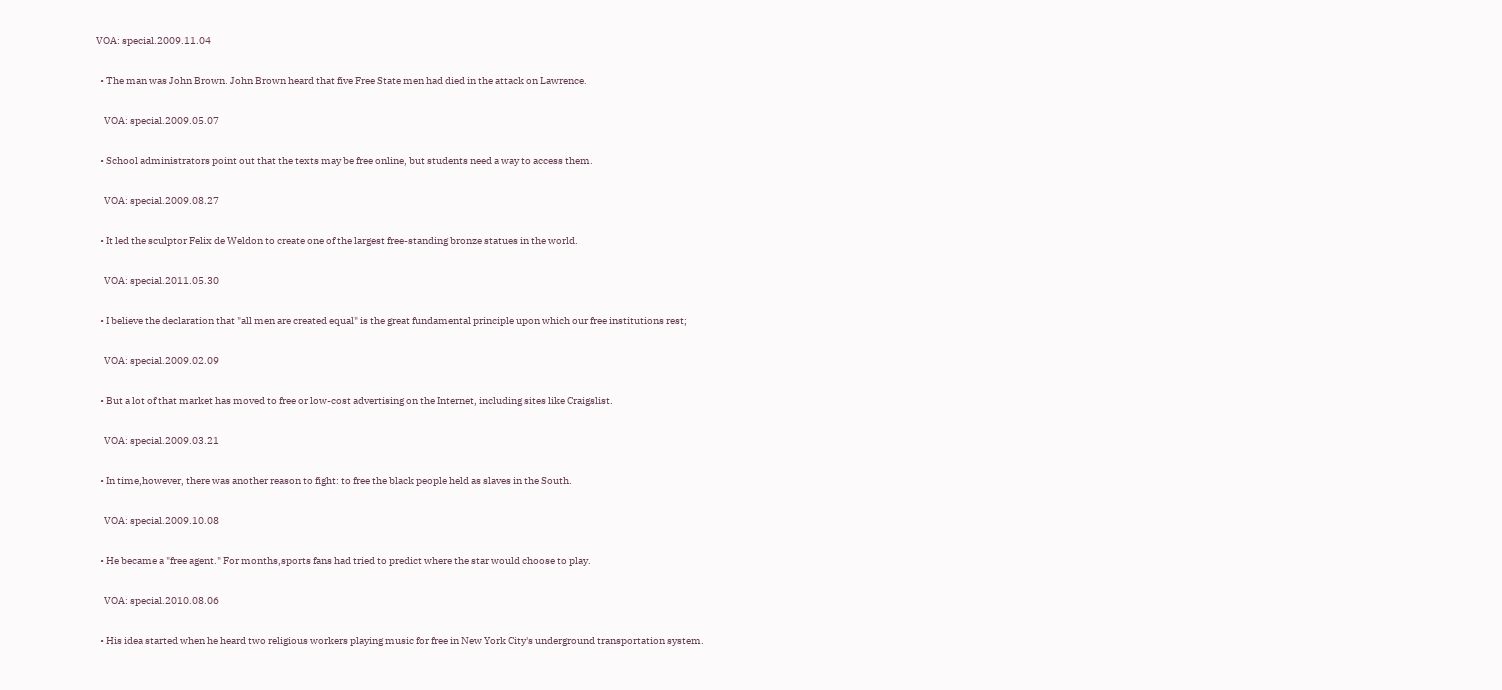VOA: special.2009.11.04

  • The man was John Brown. John Brown heard that five Free State men had died in the attack on Lawrence.

    VOA: special.2009.05.07

  • School administrators point out that the texts may be free online, but students need a way to access them.

    VOA: special.2009.08.27

  • It led the sculptor Felix de Weldon to create one of the largest free-standing bronze statues in the world.

    VOA: special.2011.05.30

  • I believe the declaration that "all men are created equal" is the great fundamental principle upon which our free institutions rest;

    VOA: special.2009.02.09

  • But a lot of that market has moved to free or low-cost advertising on the Internet, including sites like Craigslist.

    VOA: special.2009.03.21

  • In time,however, there was another reason to fight: to free the black people held as slaves in the South.

    VOA: special.2009.10.08

  • He became a "free agent." For months,sports fans had tried to predict where the star would choose to play.

    VOA: special.2010.08.06

  • His idea started when he heard two religious workers playing music for free in New York City's underground transportation system.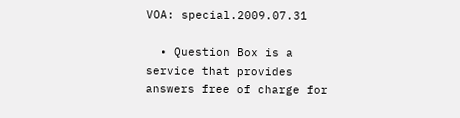VOA: special.2009.07.31

  • Question Box is a service that provides answers free of charge for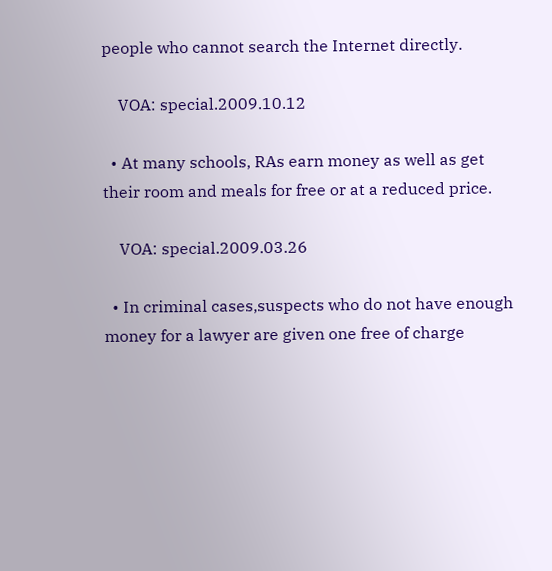people who cannot search the Internet directly.

    VOA: special.2009.10.12

  • At many schools, RAs earn money as well as get their room and meals for free or at a reduced price.

    VOA: special.2009.03.26

  • In criminal cases,suspects who do not have enough money for a lawyer are given one free of charge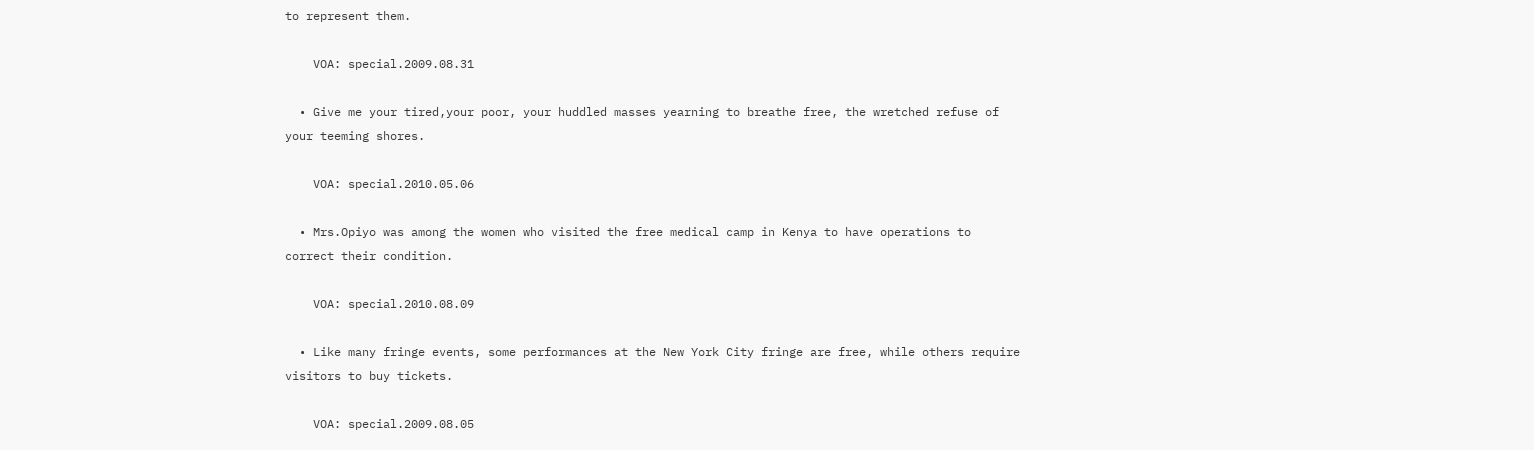to represent them.

    VOA: special.2009.08.31

  • Give me your tired,your poor, your huddled masses yearning to breathe free, the wretched refuse of your teeming shores.

    VOA: special.2010.05.06

  • Mrs.Opiyo was among the women who visited the free medical camp in Kenya to have operations to correct their condition.

    VOA: special.2010.08.09

  • Like many fringe events, some performances at the New York City fringe are free, while others require visitors to buy tickets.

    VOA: special.2009.08.05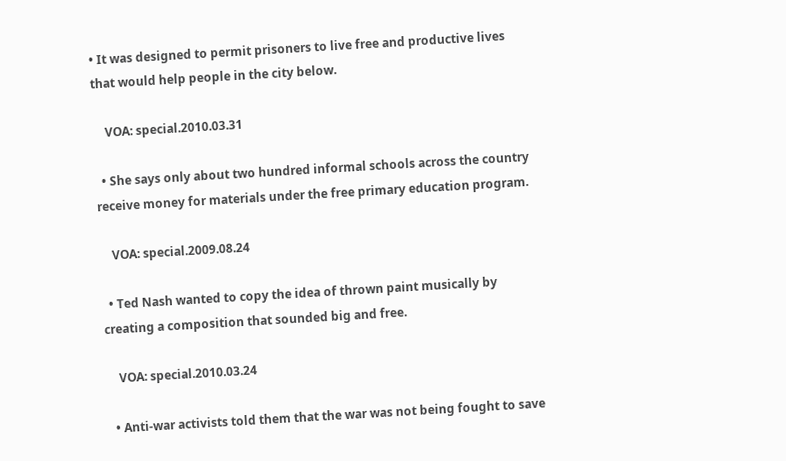• It was designed to permit prisoners to live free and productive lives that would help people in the city below.

    VOA: special.2010.03.31

  • She says only about two hundred informal schools across the country receive money for materials under the free primary education program.

    VOA: special.2009.08.24

  • Ted Nash wanted to copy the idea of thrown paint musically by creating a composition that sounded big and free.

    VOA: special.2010.03.24

  • Anti-war activists told them that the war was not being fought to save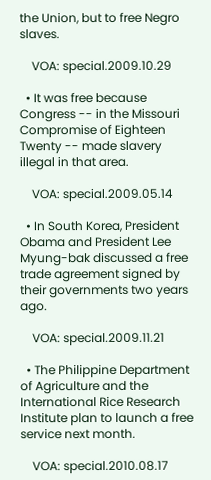the Union, but to free Negro slaves.

    VOA: special.2009.10.29

  • It was free because Congress -- in the Missouri Compromise of Eighteen Twenty -- made slavery illegal in that area.

    VOA: special.2009.05.14

  • In South Korea, President Obama and President Lee Myung-bak discussed a free trade agreement signed by their governments two years ago.

    VOA: special.2009.11.21

  • The Philippine Department of Agriculture and the International Rice Research Institute plan to launch a free service next month.

    VOA: special.2010.08.17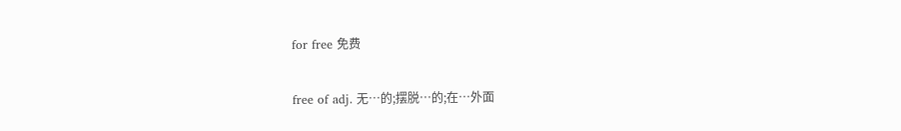for free 免费

free of adj. 无…的;摆脱…的;在…外面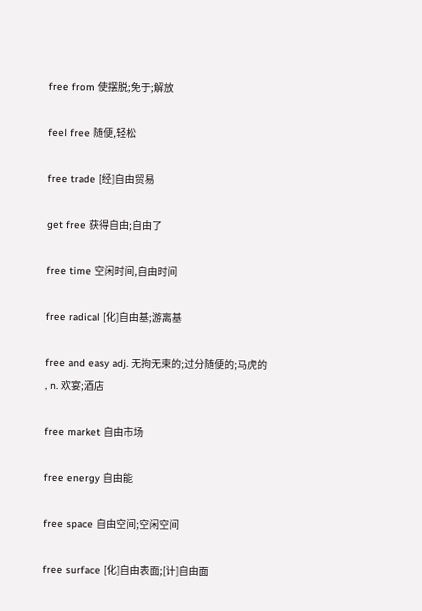free from 使摆脱;免于;解放

feel free 随便,轻松

free trade [经]自由贸易

get free 获得自由;自由了

free time 空闲时间,自由时间

free radical [化]自由基;游离基

free and easy adj. 无拘无束的;过分随便的;马虎的 , n. 欢宴;酒店

free market 自由市场

free energy 自由能

free space 自由空间;空闲空间

free surface [化]自由表面;[计]自由面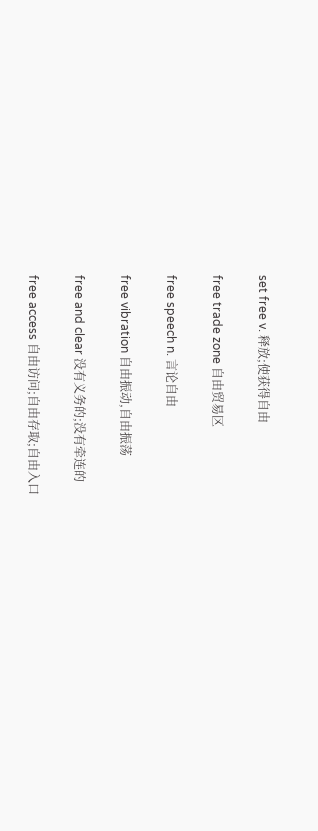set free v. 释放;使获得自由

free trade zone 自由贸易区

free speech n. 言论自由

free vibration 自由振动,自由振荡

free and clear 没有义务的;没有牵连的

free access 自由访问;自由存取;自由入口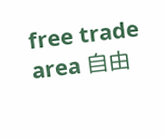free trade area 自由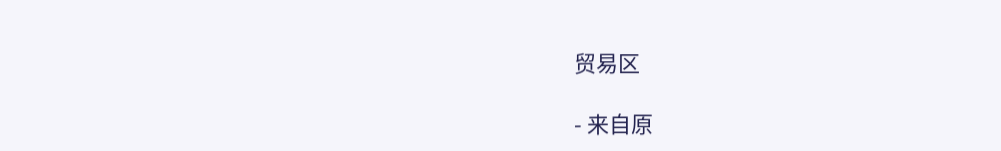贸易区

- 来自原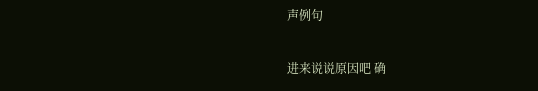声例句

进来说说原因吧 确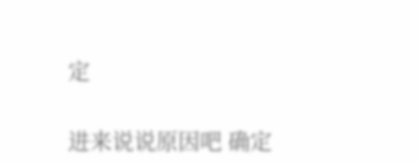定

进来说说原因吧 确定